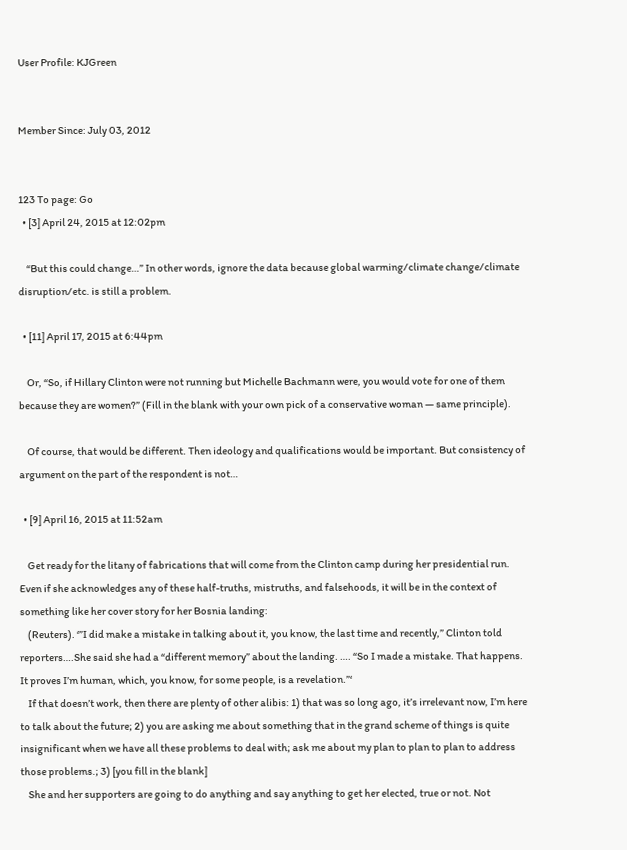User Profile: KJGreen


Member Since: July 03, 2012


123 To page: Go
  • [3] April 24, 2015 at 12:02pm

    “But this could change…” In other words, ignore the data because global warming/climate change/climate disruption/etc. is still a problem.

  • [11] April 17, 2015 at 6:44pm

    Or, “So, if Hillary Clinton were not running but Michelle Bachmann were, you would vote for one of them because they are women?” (Fill in the blank with your own pick of a conservative woman — same principle).

    Of course, that would be different. Then ideology and qualifications would be important. But consistency of argument on the part of the respondent is not…

  • [9] April 16, 2015 at 11:52am

    Get ready for the litany of fabrications that will come from the Clinton camp during her presidential run. Even if she acknowledges any of these half-truths, mistruths, and falsehoods, it will be in the context of something like her cover story for her Bosnia landing:
    (Reuters). ‘”I did make a mistake in talking about it, you know, the last time and recently,” Clinton told reporters….She said she had a “different memory” about the landing. …. “So I made a mistake. That happens. It proves I’m human, which, you know, for some people, is a revelation.”‘
    If that doesn’t work, then there are plenty of other alibis: 1) that was so long ago, it’s irrelevant now, I’m here to talk about the future; 2) you are asking me about something that in the grand scheme of things is quite insignificant when we have all these problems to deal with; ask me about my plan to plan to plan to address those problems.; 3) [you fill in the blank]
    She and her supporters are going to do anything and say anything to get her elected, true or not. Not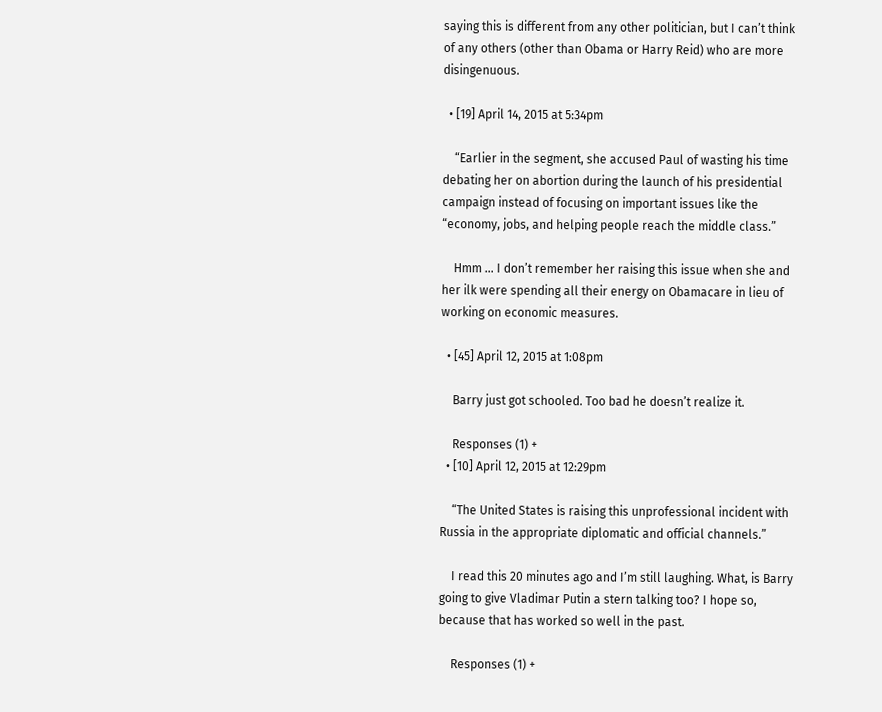saying this is different from any other politician, but I can’t think of any others (other than Obama or Harry Reid) who are more disingenuous.

  • [19] April 14, 2015 at 5:34pm

    “Earlier in the segment, she accused Paul of wasting his time debating her on abortion during the launch of his presidential campaign instead of focusing on important issues like the “economy, jobs, and helping people reach the middle class.”

    Hmm … I don’t remember her raising this issue when she and her ilk were spending all their energy on Obamacare in lieu of working on economic measures.

  • [45] April 12, 2015 at 1:08pm

    Barry just got schooled. Too bad he doesn’t realize it.

    Responses (1) +
  • [10] April 12, 2015 at 12:29pm

    “The United States is raising this unprofessional incident with Russia in the appropriate diplomatic and official channels.”

    I read this 20 minutes ago and I’m still laughing. What, is Barry going to give Vladimar Putin a stern talking too? I hope so, because that has worked so well in the past.

    Responses (1) +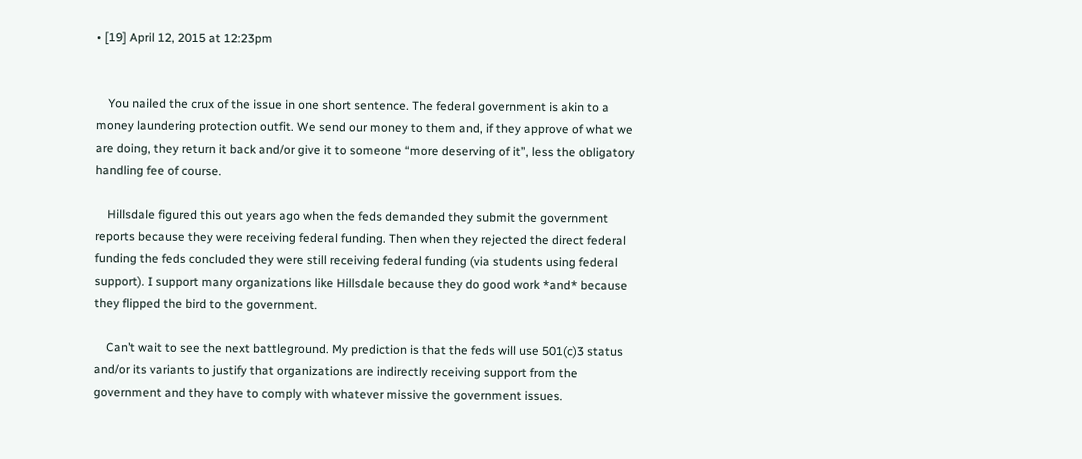• [19] April 12, 2015 at 12:23pm


    You nailed the crux of the issue in one short sentence. The federal government is akin to a money laundering protection outfit. We send our money to them and, if they approve of what we are doing, they return it back and/or give it to someone “more deserving of it”, less the obligatory handling fee of course.

    Hillsdale figured this out years ago when the feds demanded they submit the government reports because they were receiving federal funding. Then when they rejected the direct federal funding the feds concluded they were still receiving federal funding (via students using federal support). I support many organizations like Hillsdale because they do good work *and* because they flipped the bird to the government.

    Can’t wait to see the next battleground. My prediction is that the feds will use 501(c)3 status and/or its variants to justify that organizations are indirectly receiving support from the government and they have to comply with whatever missive the government issues.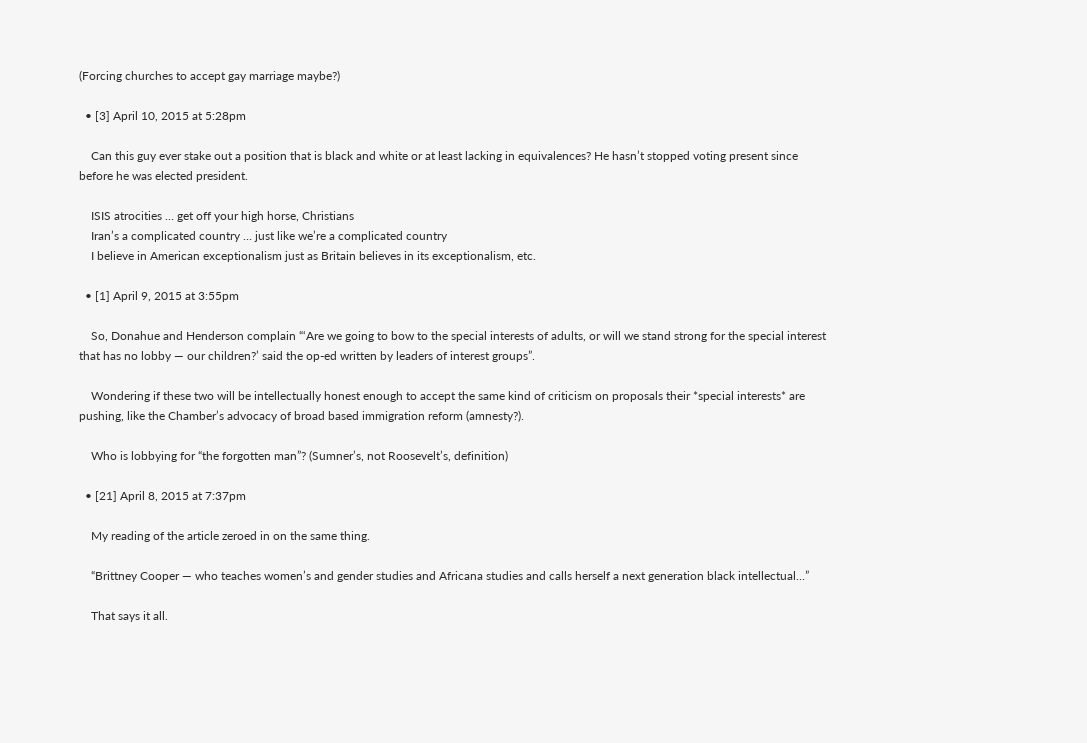(Forcing churches to accept gay marriage maybe?)

  • [3] April 10, 2015 at 5:28pm

    Can this guy ever stake out a position that is black and white or at least lacking in equivalences? He hasn’t stopped voting present since before he was elected president.

    ISIS atrocities … get off your high horse, Christians
    Iran’s a complicated country … just like we’re a complicated country
    I believe in American exceptionalism just as Britain believes in its exceptionalism, etc.

  • [1] April 9, 2015 at 3:55pm

    So, Donahue and Henderson complain “‘Are we going to bow to the special interests of adults, or will we stand strong for the special interest that has no lobby — our children?’ said the op-ed written by leaders of interest groups”.

    Wondering if these two will be intellectually honest enough to accept the same kind of criticism on proposals their *special interests* are pushing, like the Chamber’s advocacy of broad based immigration reform (amnesty?).

    Who is lobbying for “the forgotten man”? (Sumner’s, not Roosevelt’s, definition)

  • [21] April 8, 2015 at 7:37pm

    My reading of the article zeroed in on the same thing.

    “Brittney Cooper — who teaches women’s and gender studies and Africana studies and calls herself a next generation black intellectual…”

    That says it all.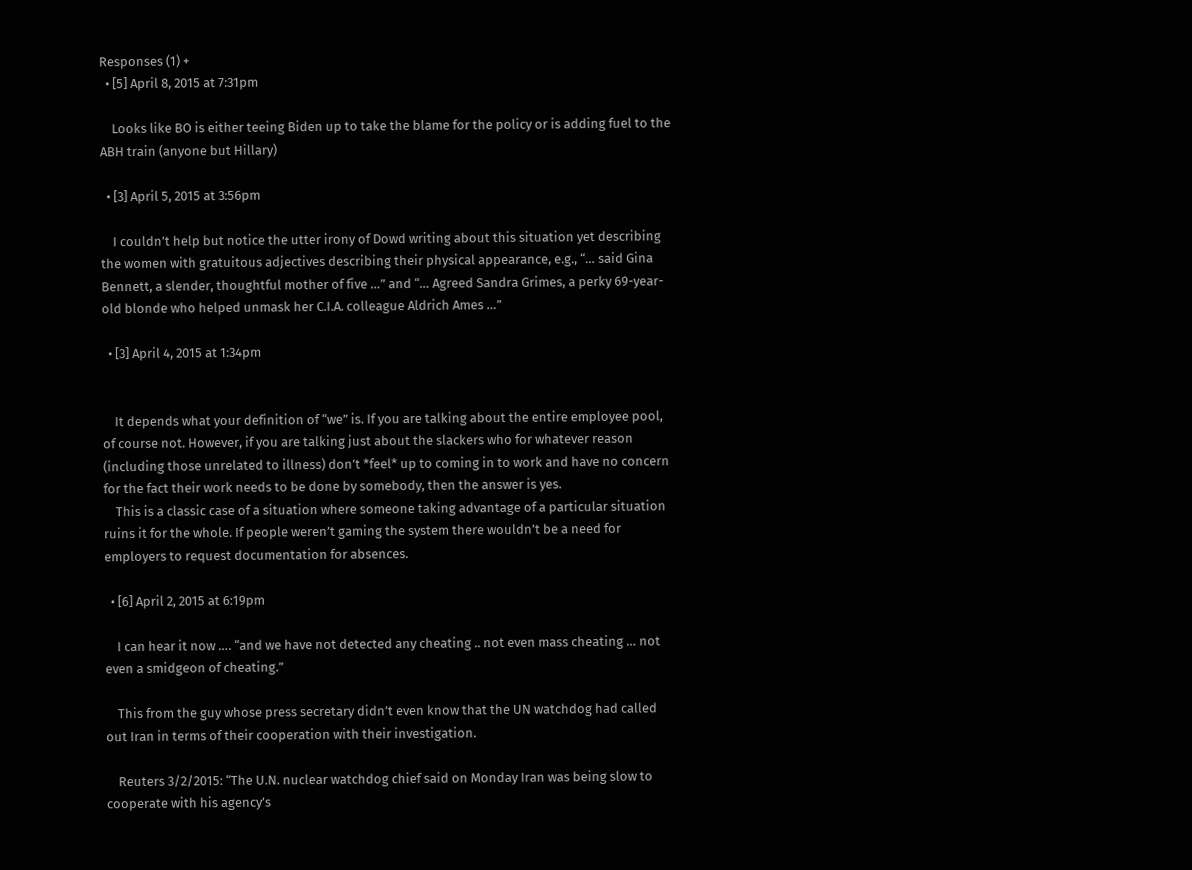Responses (1) +
  • [5] April 8, 2015 at 7:31pm

    Looks like BO is either teeing Biden up to take the blame for the policy or is adding fuel to the ABH train (anyone but Hillary)

  • [3] April 5, 2015 at 3:56pm

    I couldn’t help but notice the utter irony of Dowd writing about this situation yet describing the women with gratuitous adjectives describing their physical appearance, e.g., “… said Gina Bennett, a slender, thoughtful mother of five …” and “… Agreed Sandra Grimes, a perky 69-year-old blonde who helped unmask her C.I.A. colleague Aldrich Ames …”

  • [3] April 4, 2015 at 1:34pm


    It depends what your definition of “we” is. If you are talking about the entire employee pool, of course not. However, if you are talking just about the slackers who for whatever reason (including those unrelated to illness) don’t *feel* up to coming in to work and have no concern for the fact their work needs to be done by somebody, then the answer is yes.
    This is a classic case of a situation where someone taking advantage of a particular situation ruins it for the whole. If people weren’t gaming the system there wouldn’t be a need for employers to request documentation for absences.

  • [6] April 2, 2015 at 6:19pm

    I can hear it now …. “and we have not detected any cheating .. not even mass cheating … not even a smidgeon of cheating.”

    This from the guy whose press secretary didn’t even know that the UN watchdog had called out Iran in terms of their cooperation with their investigation.

    Reuters 3/2/2015: “The U.N. nuclear watchdog chief said on Monday Iran was being slow to cooperate with his agency’s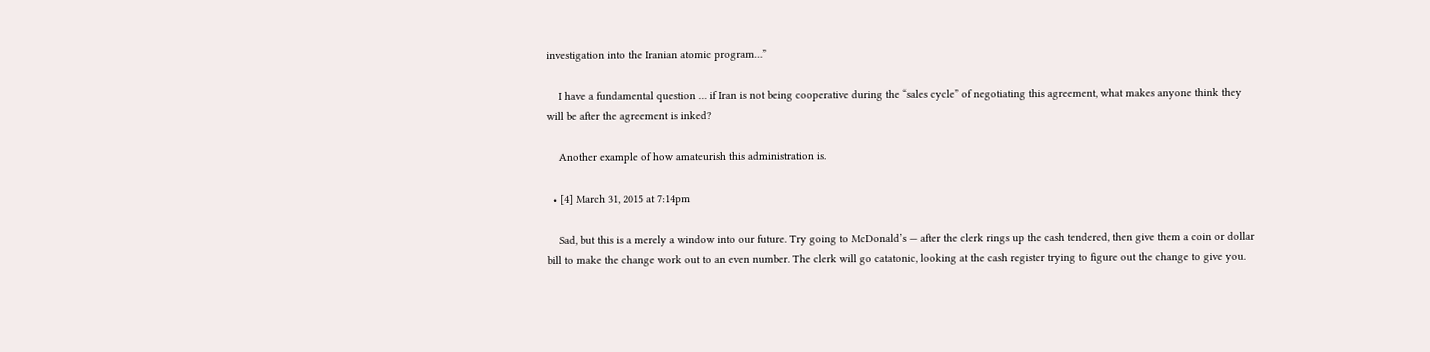investigation into the Iranian atomic program…”

    I have a fundamental question … if Iran is not being cooperative during the “sales cycle” of negotiating this agreement, what makes anyone think they will be after the agreement is inked?

    Another example of how amateurish this administration is.

  • [4] March 31, 2015 at 7:14pm

    Sad, but this is a merely a window into our future. Try going to McDonald’s — after the clerk rings up the cash tendered, then give them a coin or dollar bill to make the change work out to an even number. The clerk will go catatonic, looking at the cash register trying to figure out the change to give you.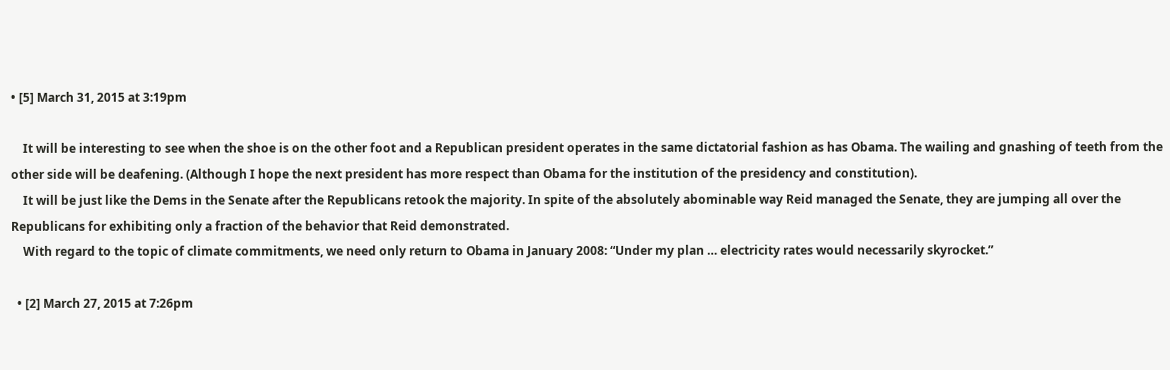• [5] March 31, 2015 at 3:19pm

    It will be interesting to see when the shoe is on the other foot and a Republican president operates in the same dictatorial fashion as has Obama. The wailing and gnashing of teeth from the other side will be deafening. (Although I hope the next president has more respect than Obama for the institution of the presidency and constitution).
    It will be just like the Dems in the Senate after the Republicans retook the majority. In spite of the absolutely abominable way Reid managed the Senate, they are jumping all over the Republicans for exhibiting only a fraction of the behavior that Reid demonstrated.
    With regard to the topic of climate commitments, we need only return to Obama in January 2008: “Under my plan … electricity rates would necessarily skyrocket.”

  • [2] March 27, 2015 at 7:26pm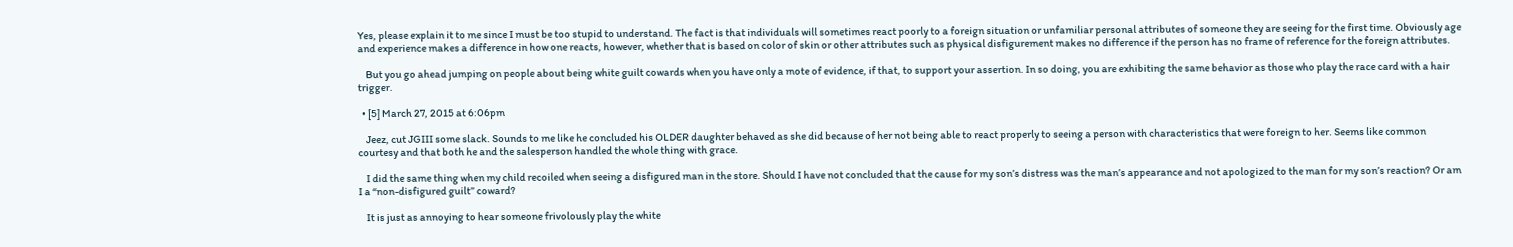Yes, please explain it to me since I must be too stupid to understand. The fact is that individuals will sometimes react poorly to a foreign situation or unfamiliar personal attributes of someone they are seeing for the first time. Obviously age and experience makes a difference in how one reacts, however, whether that is based on color of skin or other attributes such as physical disfigurement makes no difference if the person has no frame of reference for the foreign attributes.

    But you go ahead jumping on people about being white guilt cowards when you have only a mote of evidence, if that, to support your assertion. In so doing, you are exhibiting the same behavior as those who play the race card with a hair trigger.

  • [5] March 27, 2015 at 6:06pm

    Jeez, cut JGIII some slack. Sounds to me like he concluded his OLDER daughter behaved as she did because of her not being able to react properly to seeing a person with characteristics that were foreign to her. Seems like common courtesy and that both he and the salesperson handled the whole thing with grace.

    I did the same thing when my child recoiled when seeing a disfigured man in the store. Should I have not concluded that the cause for my son’s distress was the man’s appearance and not apologized to the man for my son’s reaction? Or am I a “non-disfigured guilt” coward?

    It is just as annoying to hear someone frivolously play the white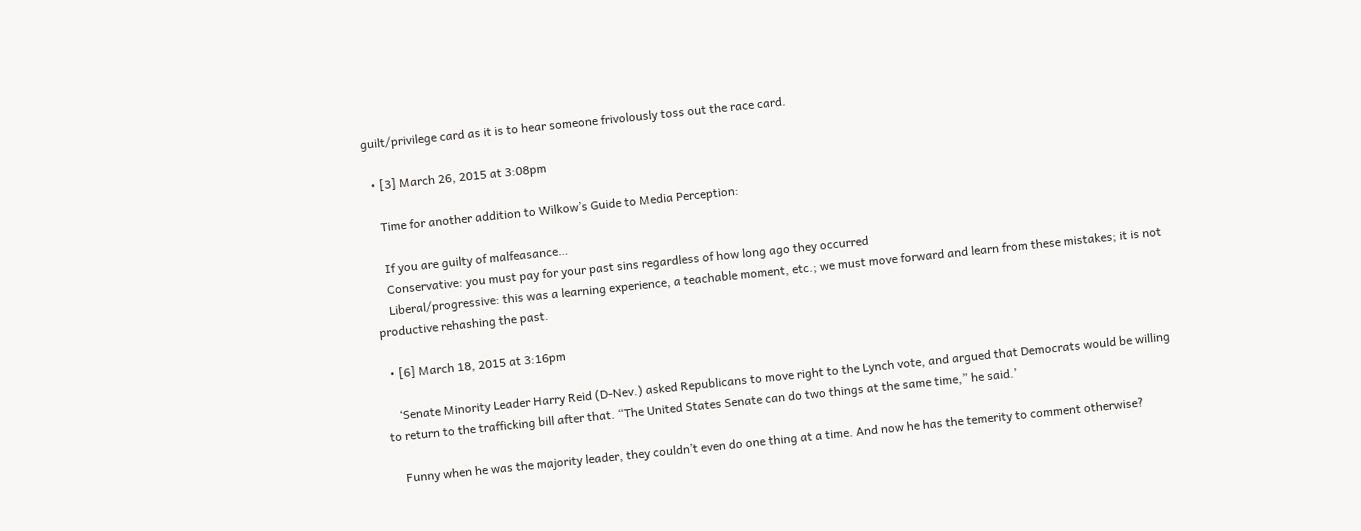guilt/privilege card as it is to hear someone frivolously toss out the race card.

  • [3] March 26, 2015 at 3:08pm

    Time for another addition to Wilkow’s Guide to Media Perception:

    If you are guilty of malfeasance…
    Conservative: you must pay for your past sins regardless of how long ago they occurred
    Liberal/progressive: this was a learning experience, a teachable moment, etc.; we must move forward and learn from these mistakes; it is not productive rehashing the past.

  • [6] March 18, 2015 at 3:16pm

    ‘Senate Minority Leader Harry Reid (D-Nev.) asked Republicans to move right to the Lynch vote, and argued that Democrats would be willing to return to the trafficking bill after that. “The United States Senate can do two things at the same time,” he said.’

    Funny when he was the majority leader, they couldn’t even do one thing at a time. And now he has the temerity to comment otherwise?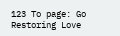123 To page: Go
Restoring Love